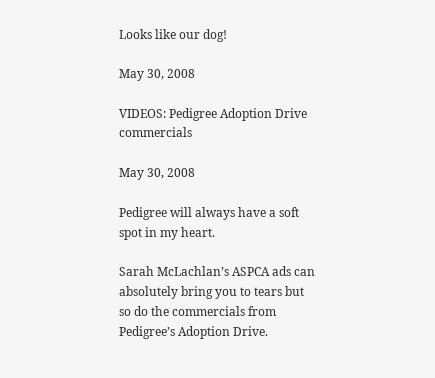Looks like our dog!

May 30, 2008

VIDEOS: Pedigree Adoption Drive commercials

May 30, 2008

Pedigree will always have a soft spot in my heart.

Sarah McLachlan’s ASPCA ads can absolutely bring you to tears but so do the commercials from Pedigree’s Adoption Drive.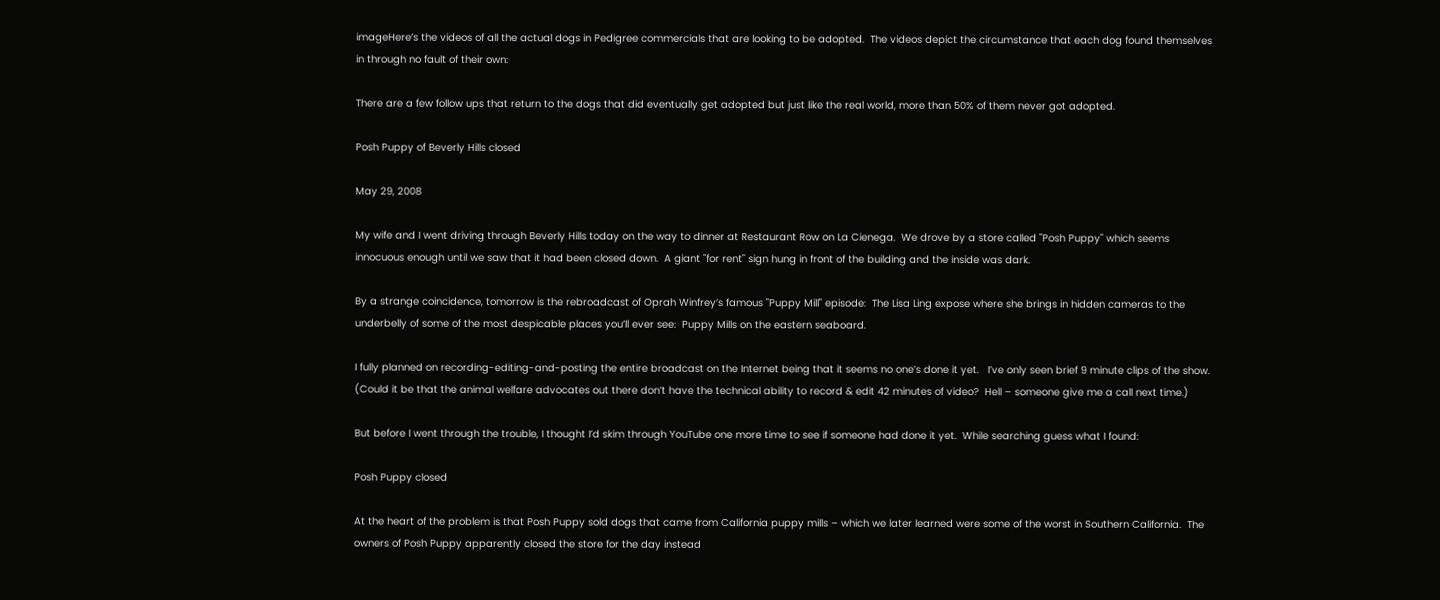imageHere’s the videos of all the actual dogs in Pedigree commercials that are looking to be adopted.  The videos depict the circumstance that each dog found themselves in through no fault of their own:

There are a few follow ups that return to the dogs that did eventually get adopted but just like the real world, more than 50% of them never got adopted.

Posh Puppy of Beverly Hills closed

May 29, 2008

My wife and I went driving through Beverly Hills today on the way to dinner at Restaurant Row on La Cienega.  We drove by a store called "Posh Puppy" which seems innocuous enough until we saw that it had been closed down.  A giant "for rent" sign hung in front of the building and the inside was dark.

By a strange coincidence, tomorrow is the rebroadcast of Oprah Winfrey’s famous "Puppy Mill" episode:  The Lisa Ling expose where she brings in hidden cameras to the underbelly of some of the most despicable places you’ll ever see:  Puppy Mills on the eastern seaboard.

I fully planned on recording-editing-and-posting the entire broadcast on the Internet being that it seems no one’s done it yet.   I’ve only seen brief 9 minute clips of the show.  (Could it be that the animal welfare advocates out there don’t have the technical ability to record & edit 42 minutes of video?  Hell – someone give me a call next time.)

But before I went through the trouble, I thought I’d skim through YouTube one more time to see if someone had done it yet.  While searching guess what I found:

Posh Puppy closed

At the heart of the problem is that Posh Puppy sold dogs that came from California puppy mills – which we later learned were some of the worst in Southern California.  The owners of Posh Puppy apparently closed the store for the day instead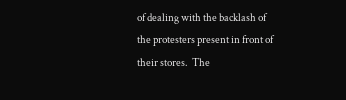of dealing with the backlash of the protesters present in front of their stores.  The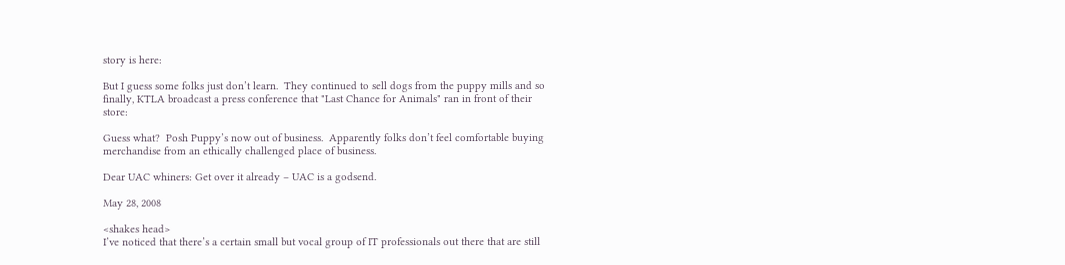story is here:

But I guess some folks just don’t learn.  They continued to sell dogs from the puppy mills and so finally, KTLA broadcast a press conference that "Last Chance for Animals" ran in front of their store:

Guess what?  Posh Puppy’s now out of business.  Apparently folks don’t feel comfortable buying merchandise from an ethically challenged place of business.

Dear UAC whiners: Get over it already – UAC is a godsend.

May 28, 2008

<shakes head>
I’ve noticed that there’s a certain small but vocal group of IT professionals out there that are still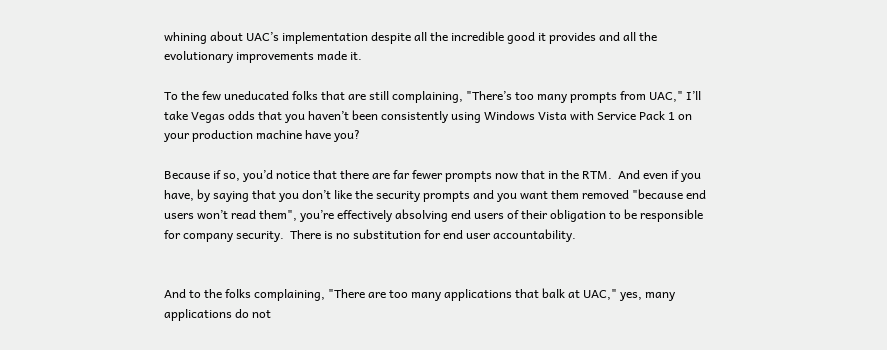whining about UAC’s implementation despite all the incredible good it provides and all the evolutionary improvements made it.

To the few uneducated folks that are still complaining, "There’s too many prompts from UAC," I’ll take Vegas odds that you haven’t been consistently using Windows Vista with Service Pack 1 on your production machine have you?

Because if so, you’d notice that there are far fewer prompts now that in the RTM.  And even if you have, by saying that you don’t like the security prompts and you want them removed "because end users won’t read them", you’re effectively absolving end users of their obligation to be responsible for company security.  There is no substitution for end user accountability.


And to the folks complaining, "There are too many applications that balk at UAC," yes, many applications do not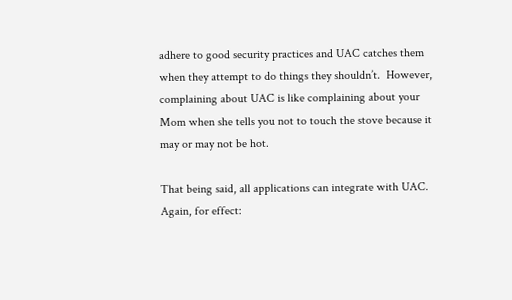adhere to good security practices and UAC catches them when they attempt to do things they shouldn’t.  However, complaining about UAC is like complaining about your Mom when she tells you not to touch the stove because it may or may not be hot.

That being said, all applications can integrate with UAC.  Again, for effect: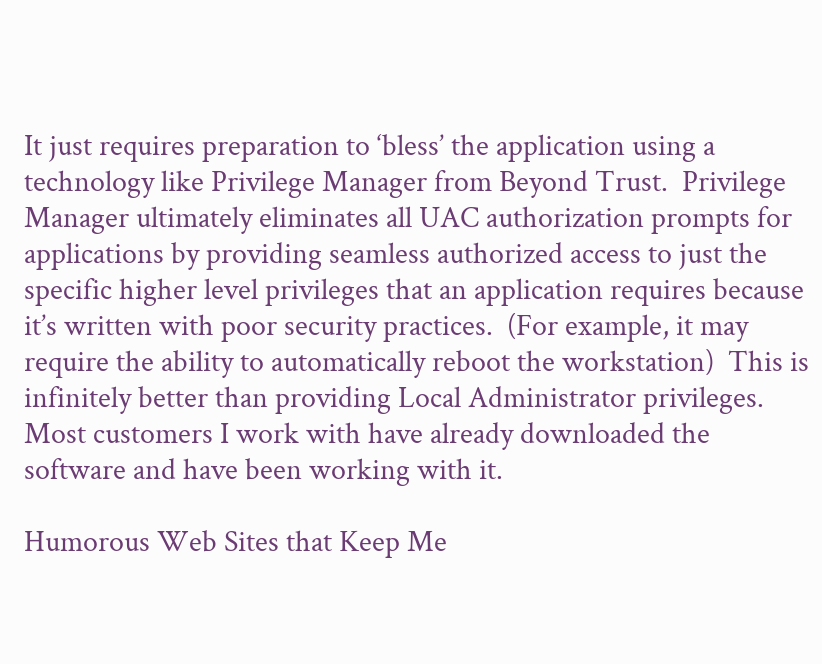It just requires preparation to ‘bless’ the application using a technology like Privilege Manager from Beyond Trust.  Privilege Manager ultimately eliminates all UAC authorization prompts for applications by providing seamless authorized access to just the specific higher level privileges that an application requires because it’s written with poor security practices.  (For example, it may require the ability to automatically reboot the workstation)  This is infinitely better than providing Local Administrator privileges.  Most customers I work with have already downloaded the software and have been working with it.

Humorous Web Sites that Keep Me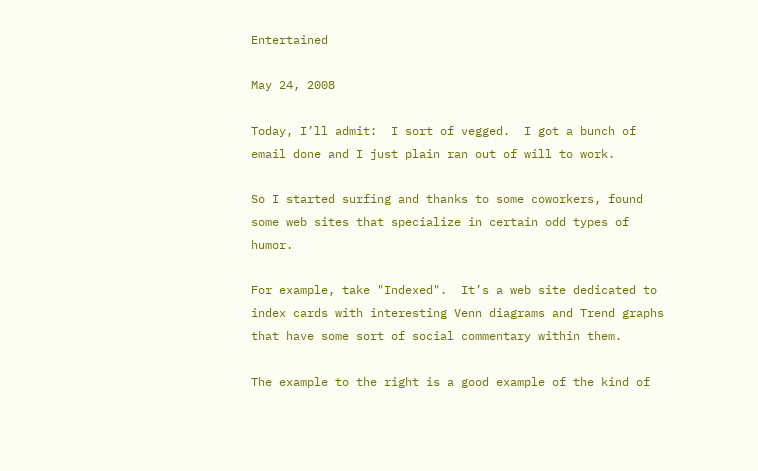Entertained

May 24, 2008

Today, I’ll admit:  I sort of vegged.  I got a bunch of email done and I just plain ran out of will to work.

So I started surfing and thanks to some coworkers, found some web sites that specialize in certain odd types of humor.

For example, take "Indexed".  It’s a web site dedicated to index cards with interesting Venn diagrams and Trend graphs that have some sort of social commentary within them.

The example to the right is a good example of the kind of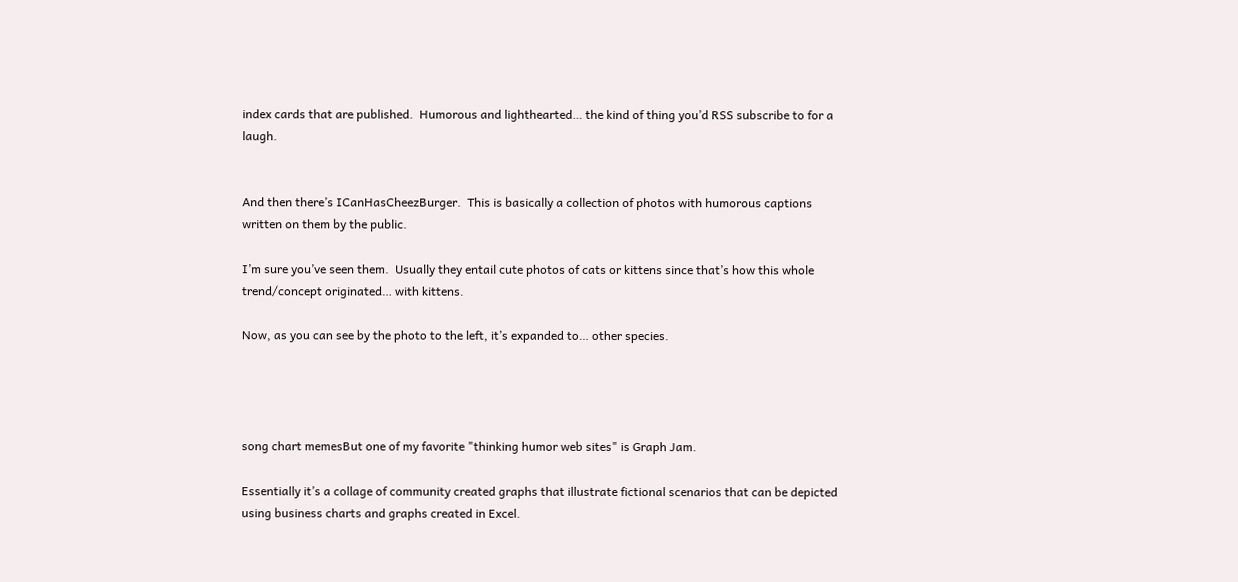index cards that are published.  Humorous and lighthearted… the kind of thing you’d RSS subscribe to for a laugh.


And then there’s ICanHasCheezBurger.  This is basically a collection of photos with humorous captions written on them by the public.

I’m sure you’ve seen them.  Usually they entail cute photos of cats or kittens since that’s how this whole trend/concept originated… with kittens.

Now, as you can see by the photo to the left, it’s expanded to… other species.




song chart memesBut one of my favorite "thinking humor web sites" is Graph Jam.

Essentially it’s a collage of community created graphs that illustrate fictional scenarios that can be depicted using business charts and graphs created in Excel.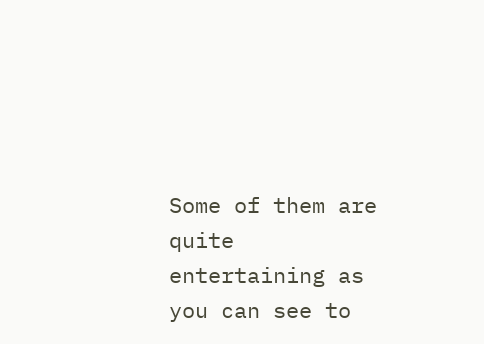Some of them are quite entertaining as you can see to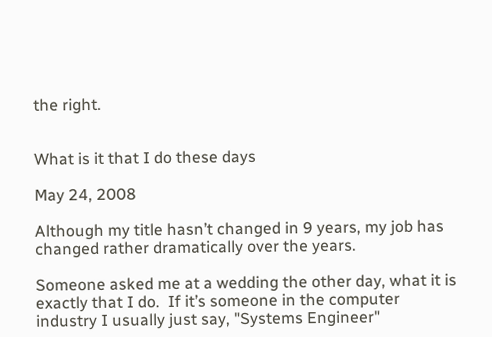the right.


What is it that I do these days

May 24, 2008

Although my title hasn’t changed in 9 years, my job has changed rather dramatically over the years.

Someone asked me at a wedding the other day, what it is exactly that I do.  If it’s someone in the computer industry I usually just say, "Systems Engineer"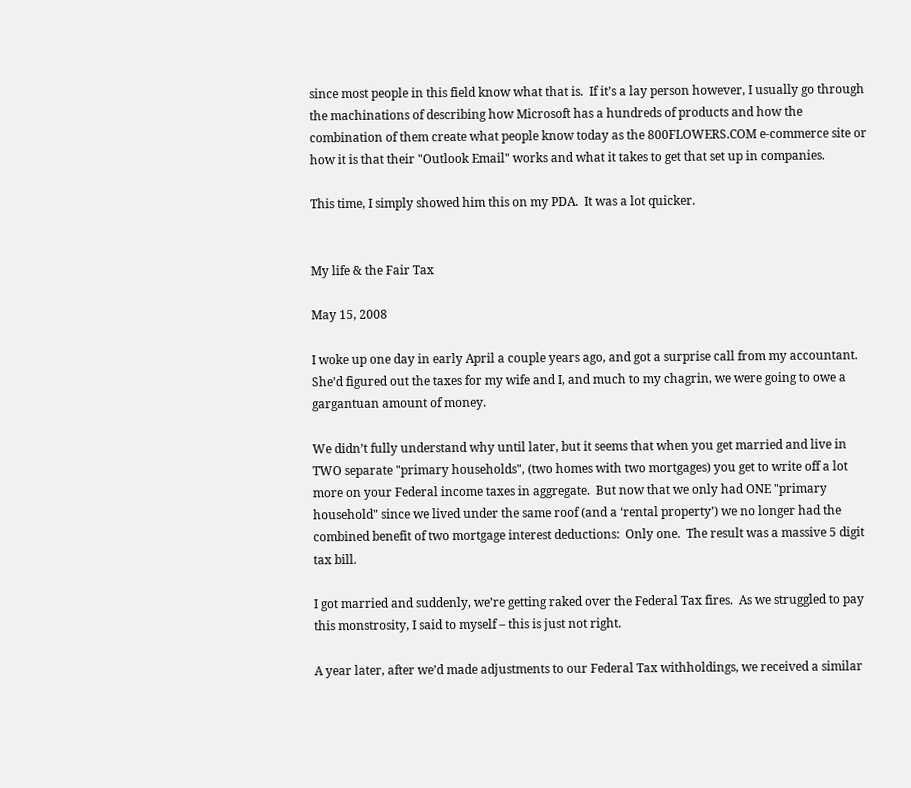since most people in this field know what that is.  If it’s a lay person however, I usually go through the machinations of describing how Microsoft has a hundreds of products and how the combination of them create what people know today as the 800FLOWERS.COM e-commerce site or how it is that their "Outlook Email" works and what it takes to get that set up in companies.

This time, I simply showed him this on my PDA.  It was a lot quicker.


My life & the Fair Tax

May 15, 2008

I woke up one day in early April a couple years ago, and got a surprise call from my accountant.  She’d figured out the taxes for my wife and I, and much to my chagrin, we were going to owe a gargantuan amount of money.

We didn’t fully understand why until later, but it seems that when you get married and live in TWO separate "primary households", (two homes with two mortgages) you get to write off a lot more on your Federal income taxes in aggregate.  But now that we only had ONE "primary household" since we lived under the same roof (and a ‘rental property’) we no longer had the combined benefit of two mortgage interest deductions:  Only one.  The result was a massive 5 digit tax bill.

I got married and suddenly, we’re getting raked over the Federal Tax fires.  As we struggled to pay this monstrosity, I said to myself – this is just not right.

A year later, after we’d made adjustments to our Federal Tax withholdings, we received a similar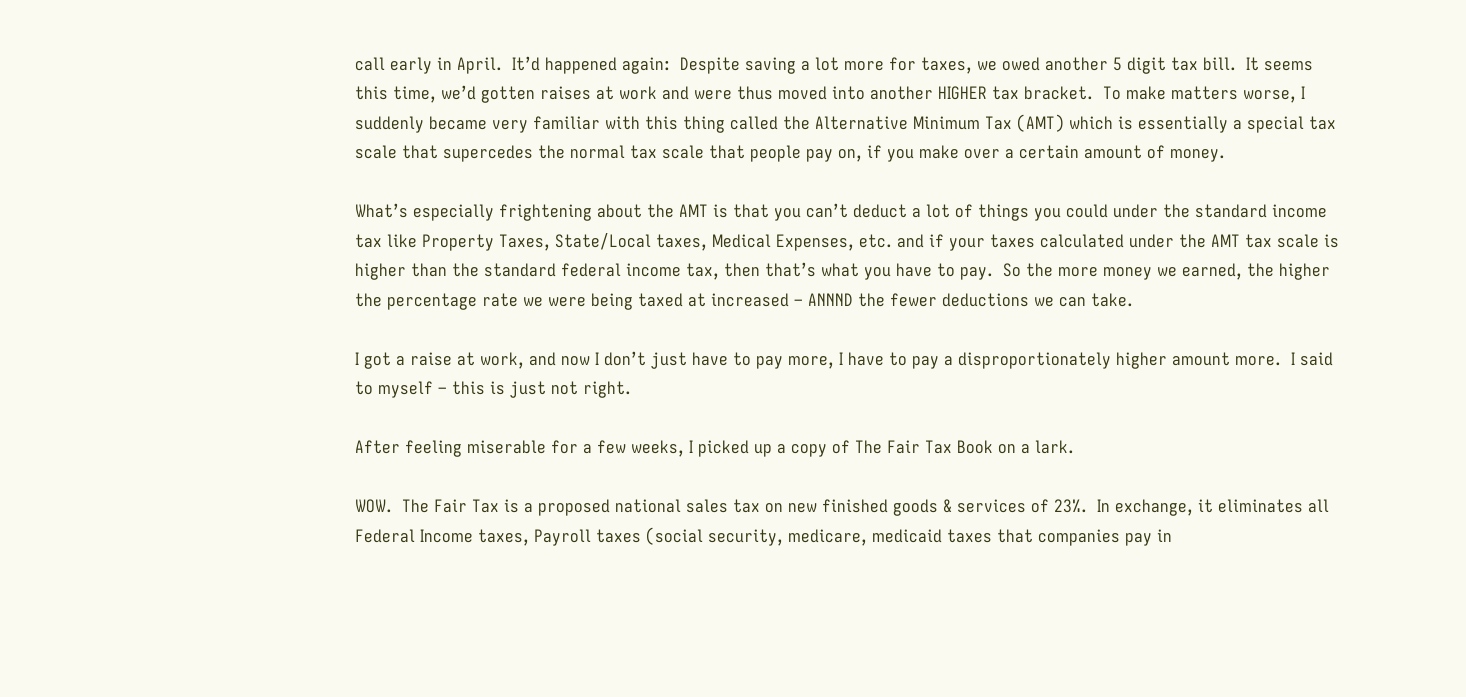call early in April.  It’d happened again:  Despite saving a lot more for taxes, we owed another 5 digit tax bill.  It seems this time, we’d gotten raises at work and were thus moved into another HIGHER tax bracket.  To make matters worse, I suddenly became very familiar with this thing called the Alternative Minimum Tax (AMT) which is essentially a special tax scale that supercedes the normal tax scale that people pay on, if you make over a certain amount of money.

What’s especially frightening about the AMT is that you can’t deduct a lot of things you could under the standard income tax like Property Taxes, State/Local taxes, Medical Expenses, etc. and if your taxes calculated under the AMT tax scale is higher than the standard federal income tax, then that’s what you have to pay.  So the more money we earned, the higher the percentage rate we were being taxed at increased – ANNND the fewer deductions we can take.

I got a raise at work, and now I don’t just have to pay more, I have to pay a disproportionately higher amount more.  I said to myself – this is just not right.

After feeling miserable for a few weeks, I picked up a copy of The Fair Tax Book on a lark.

WOW.  The Fair Tax is a proposed national sales tax on new finished goods & services of 23%.  In exchange, it eliminates all Federal Income taxes, Payroll taxes (social security, medicare, medicaid taxes that companies pay in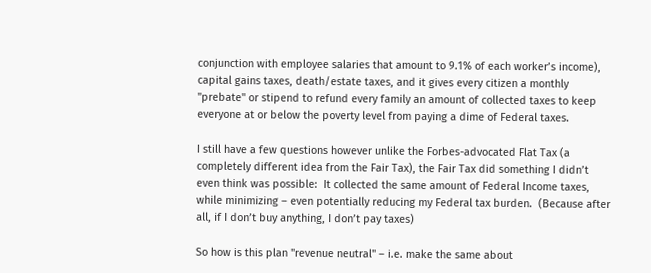conjunction with employee salaries that amount to 9.1% of each worker’s income), capital gains taxes, death/estate taxes, and it gives every citizen a monthly "prebate" or stipend to refund every family an amount of collected taxes to keep everyone at or below the poverty level from paying a dime of Federal taxes.

I still have a few questions however unlike the Forbes-advocated Flat Tax (a completely different idea from the Fair Tax), the Fair Tax did something I didn’t even think was possible:  It collected the same amount of Federal Income taxes, while minimizing – even potentially reducing my Federal tax burden.  (Because after all, if I don’t buy anything, I don’t pay taxes)

So how is this plan "revenue neutral" – i.e. make the same about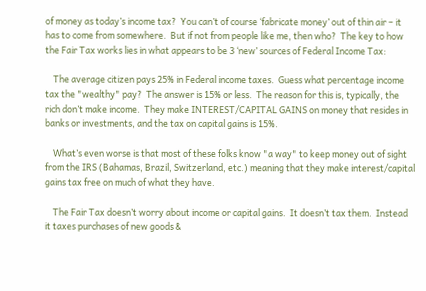of money as today’s income tax?  You can’t of course ‘fabricate money’ out of thin air – it has to come from somewhere.  But if not from people like me, then who?  The key to how the Fair Tax works lies in what appears to be 3 ‘new’ sources of Federal Income Tax:

    The average citizen pays 25% in Federal income taxes.  Guess what percentage income tax the "wealthy" pay?  The answer is 15% or less.  The reason for this is, typically, the rich don’t make income.  They make INTEREST/CAPITAL GAINS on money that resides in banks or investments, and the tax on capital gains is 15%.

    What’s even worse is that most of these folks know "a way" to keep money out of sight from the IRS (Bahamas, Brazil, Switzerland, etc.) meaning that they make interest/capital gains tax free on much of what they have.

    The Fair Tax doesn’t worry about income or capital gains.  It doesn’t tax them.  Instead it taxes purchases of new goods &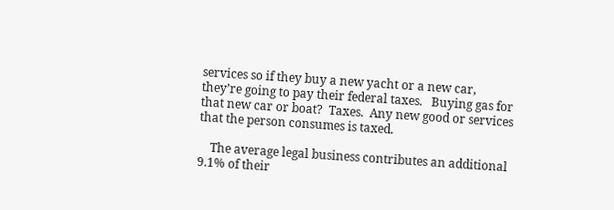services so if they buy a new yacht or a new car, they’re going to pay their federal taxes.   Buying gas for that new car or boat?  Taxes.  Any new good or services that the person consumes is taxed.

    The average legal business contributes an additional 9.1% of their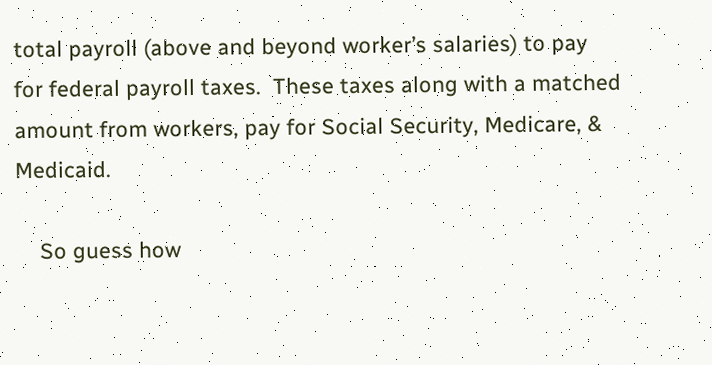total payroll (above and beyond worker’s salaries) to pay for federal payroll taxes.  These taxes along with a matched amount from workers, pay for Social Security, Medicare, & Medicaid.

    So guess how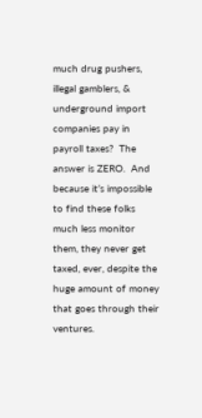much drug pushers, illegal gamblers, & underground import companies pay in payroll taxes?  The answer is ZERO.  And because it’s impossible to find these folks much less monitor them, they never get taxed, ever, despite the huge amount of money that goes through their ventures.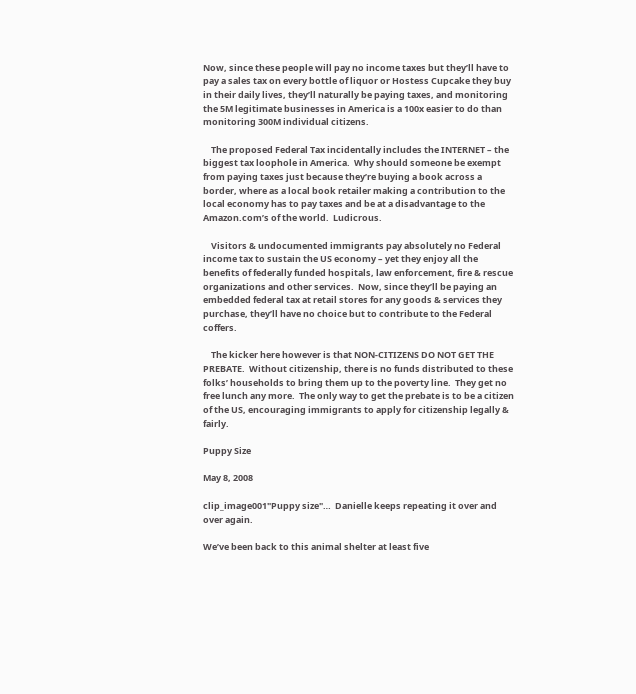Now, since these people will pay no income taxes but they’ll have to pay a sales tax on every bottle of liquor or Hostess Cupcake they buy in their daily lives, they’ll naturally be paying taxes, and monitoring the 5M legitimate businesses in America is a 100x easier to do than monitoring 300M individual citizens.

    The proposed Federal Tax incidentally includes the INTERNET – the biggest tax loophole in America.  Why should someone be exempt from paying taxes just because they’re buying a book across a border, where as a local book retailer making a contribution to the local economy has to pay taxes and be at a disadvantage to the Amazon.com’s of the world.  Ludicrous.

    Visitors & undocumented immigrants pay absolutely no Federal income tax to sustain the US economy – yet they enjoy all the benefits of federally funded hospitals, law enforcement, fire & rescue organizations and other services.  Now, since they’ll be paying an embedded federal tax at retail stores for any goods & services they purchase, they’ll have no choice but to contribute to the Federal coffers.

    The kicker here however is that NON-CITIZENS DO NOT GET THE PREBATE.  Without citizenship, there is no funds distributed to these folks’ households to bring them up to the poverty line.  They get no free lunch any more.  The only way to get the prebate is to be a citizen of the US, encouraging immigrants to apply for citizenship legally & fairly.

Puppy Size

May 8, 2008

clip_image001"Puppy size"…  Danielle keeps repeating it over and over again.

We’ve been back to this animal shelter at least five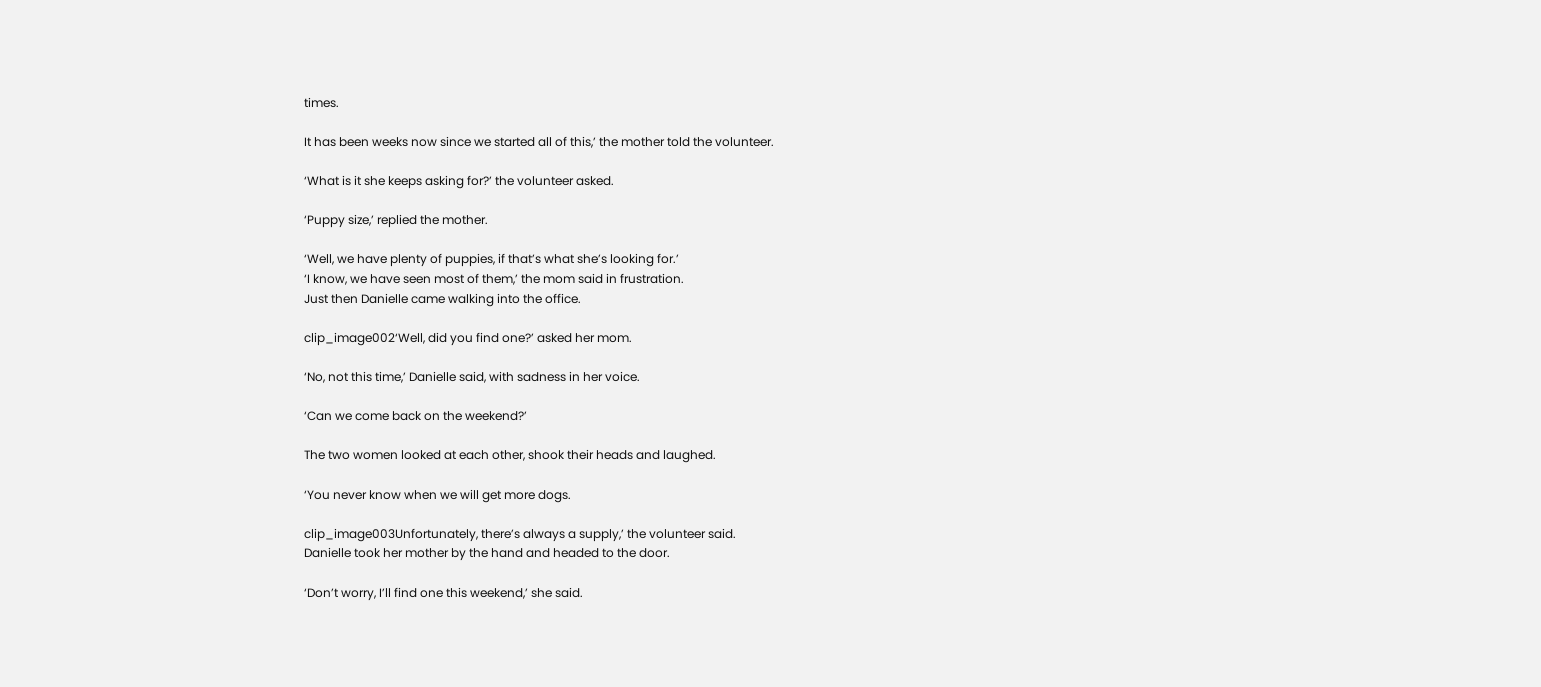times.

It has been weeks now since we started all of this,’ the mother told the volunteer.

‘What is it she keeps asking for?’ the volunteer asked.

‘Puppy size,’ replied the mother.

‘Well, we have plenty of puppies, if that’s what she’s looking for.’
‘I know, we have seen most of them,’ the mom said in frustration.
Just then Danielle came walking into the office.

clip_image002‘Well, did you find one?’ asked her mom.

‘No, not this time,’ Danielle said, with sadness in her voice.

‘Can we come back on the weekend?’

The two women looked at each other, shook their heads and laughed.

‘You never know when we will get more dogs.

clip_image003Unfortunately, there’s always a supply,’ the volunteer said.
Danielle took her mother by the hand and headed to the door.

‘Don’t worry, I’ll find one this weekend,’ she said.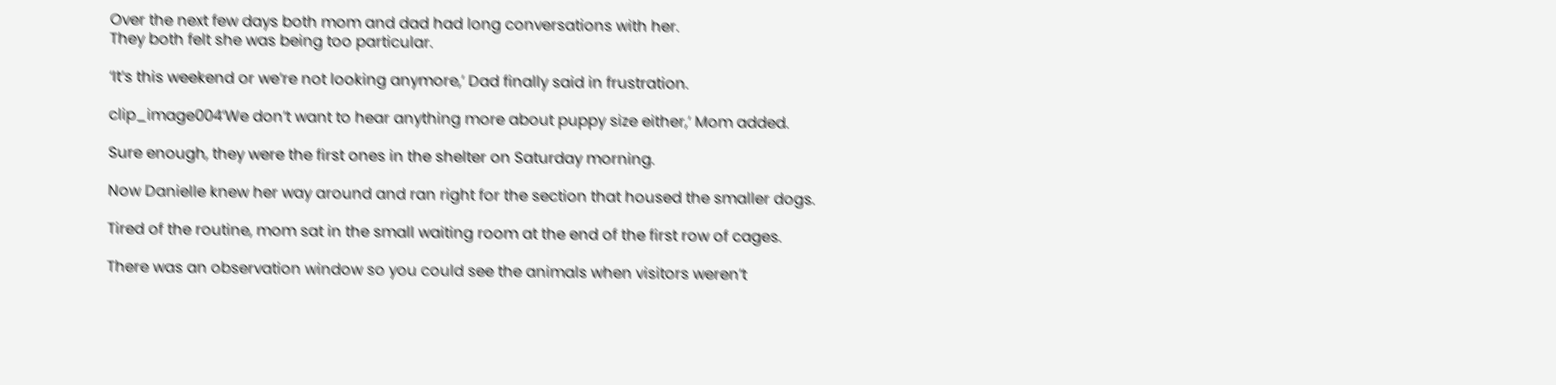Over the next few days both mom and dad had long conversations with her.
They both felt she was being too particular.

‘It’s this weekend or we’re not looking anymore,’ Dad finally said in frustration.

clip_image004‘We don’t want to hear anything more about puppy size either,’ Mom added.

Sure enough, they were the first ones in the shelter on Saturday morning.

Now Danielle knew her way around and ran right for the section that housed the smaller dogs.

Tired of the routine, mom sat in the small waiting room at the end of the first row of cages.

There was an observation window so you could see the animals when visitors weren’t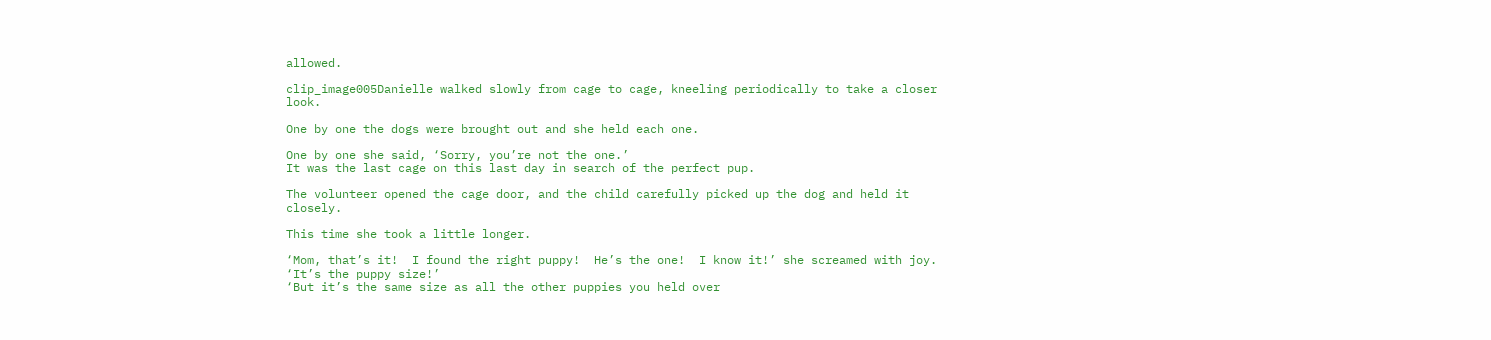allowed.

clip_image005Danielle walked slowly from cage to cage, kneeling periodically to take a closer look.

One by one the dogs were brought out and she held each one.

One by one she said, ‘Sorry, you’re not the one.’
It was the last cage on this last day in search of the perfect pup.

The volunteer opened the cage door, and the child carefully picked up the dog and held it closely.

This time she took a little longer.

‘Mom, that’s it!  I found the right puppy!  He’s the one!  I know it!’ she screamed with joy.  ‘It’s the puppy size!’
‘But it’s the same size as all the other puppies you held over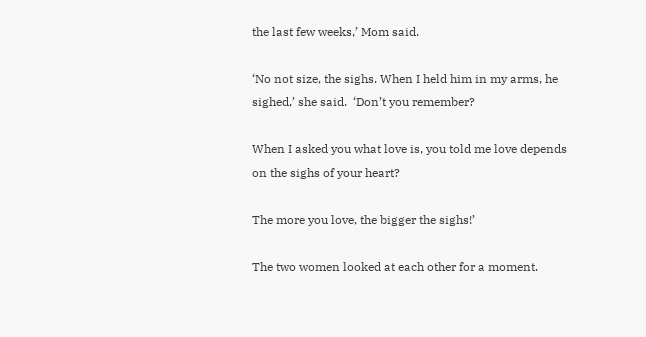the last few weeks,’ Mom said.

‘No not size, the sighs. When I held him in my arms, he sighed,’ she said.  ‘Don’t you remember?

When I asked you what love is, you told me love depends on the sighs of your heart?

The more you love, the bigger the sighs!’

The two women looked at each other for a moment.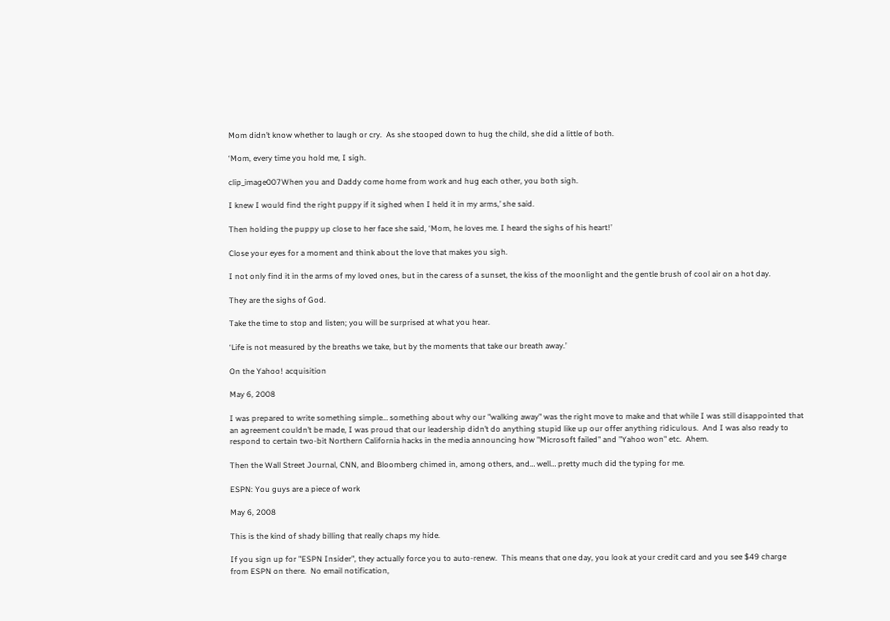Mom didn’t know whether to laugh or cry.  As she stooped down to hug the child, she did a little of both.

‘Mom, every time you hold me, I sigh.

clip_image007When you and Daddy come home from work and hug each other, you both sigh.

I knew I would find the right puppy if it sighed when I held it in my arms,’ she said.

Then holding the puppy up close to her face she said, ‘Mom, he loves me. I heard the sighs of his heart!’

Close your eyes for a moment and think about the love that makes you sigh.

I not only find it in the arms of my loved ones, but in the caress of a sunset, the kiss of the moonlight and the gentle brush of cool air on a hot day.

They are the sighs of God.

Take the time to stop and listen; you will be surprised at what you hear.

‘Life is not measured by the breaths we take, but by the moments that take our breath away.’

On the Yahoo! acquisition

May 6, 2008

I was prepared to write something simple… something about why our "walking away" was the right move to make and that while I was still disappointed that an agreement couldn’t be made, I was proud that our leadership didn’t do anything stupid like up our offer anything ridiculous.  And I was also ready to respond to certain two-bit Northern California hacks in the media announcing how "Microsoft failed" and "Yahoo won" etc.  Ahem.

Then the Wall Street Journal, CNN, and Bloomberg chimed in, among others, and… well… pretty much did the typing for me.

ESPN: You guys are a piece of work

May 6, 2008

This is the kind of shady billing that really chaps my hide.

If you sign up for "ESPN Insider", they actually force you to auto-renew.  This means that one day, you look at your credit card and you see $49 charge from ESPN on there.  No email notification,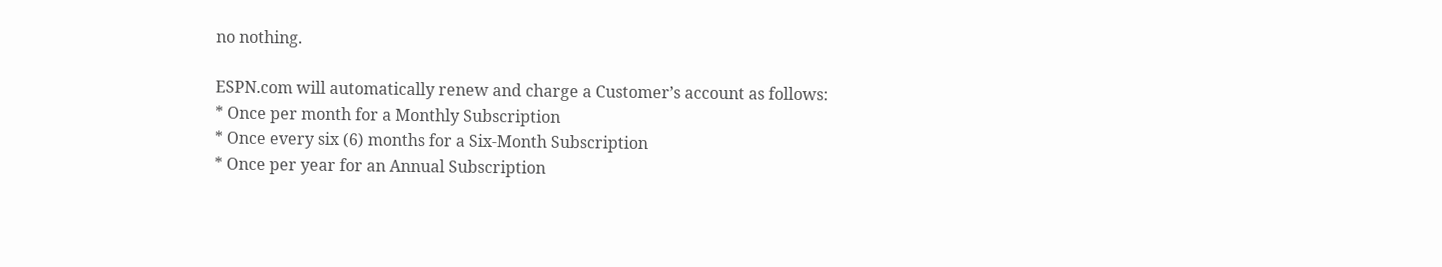no nothing.

ESPN.com will automatically renew and charge a Customer’s account as follows:
* Once per month for a Monthly Subscription
* Once every six (6) months for a Six-Month Subscription
* Once per year for an Annual Subscription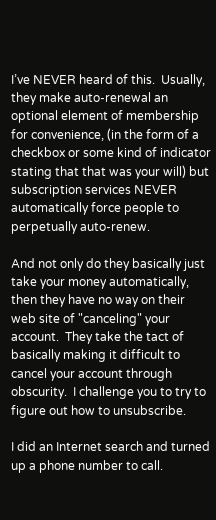I’ve NEVER heard of this.  Usually, they make auto-renewal an optional element of membership for convenience, (in the form of a checkbox or some kind of indicator stating that that was your will) but subscription services NEVER automatically force people to perpetually auto-renew.

And not only do they basically just take your money automatically, then they have no way on their web site of "canceling" your account.  They take the tact of basically making it difficult to cancel your account through obscurity.  I challenge you to try to figure out how to unsubscribe.

I did an Internet search and turned up a phone number to call.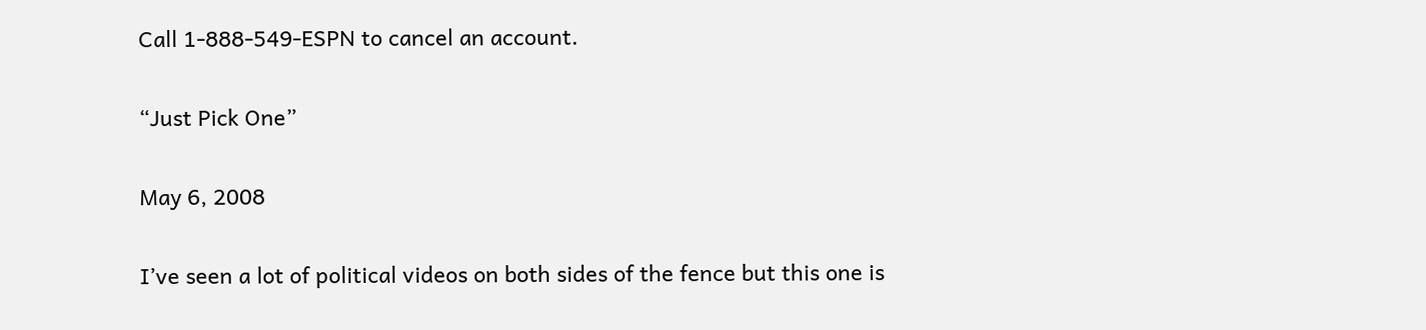Call 1-888-549-ESPN to cancel an account.

“Just Pick One”

May 6, 2008

I’ve seen a lot of political videos on both sides of the fence but this one is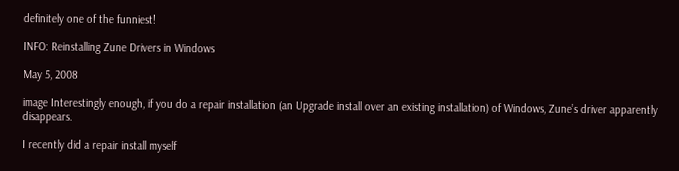definitely one of the funniest!

INFO: Reinstalling Zune Drivers in Windows

May 5, 2008

image Interestingly enough, if you do a repair installation (an Upgrade install over an existing installation) of Windows, Zune’s driver apparently disappears.

I recently did a repair install myself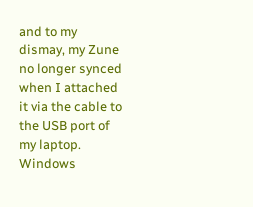and to my dismay, my Zune no longer synced when I attached it via the cable to the USB port of my laptop.  Windows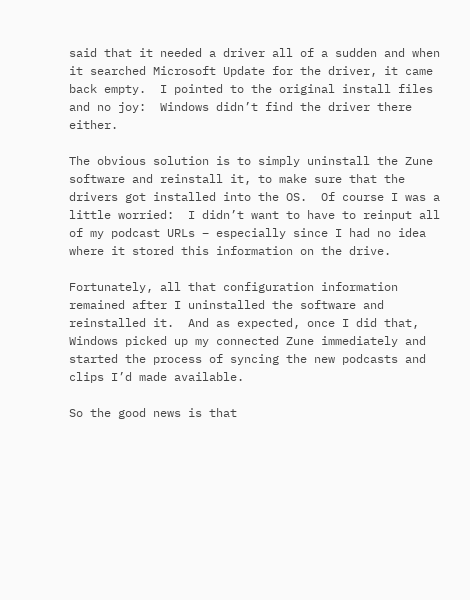said that it needed a driver all of a sudden and when it searched Microsoft Update for the driver, it came back empty.  I pointed to the original install files and no joy:  Windows didn’t find the driver there either.

The obvious solution is to simply uninstall the Zune software and reinstall it, to make sure that the drivers got installed into the OS.  Of course I was a little worried:  I didn’t want to have to reinput all of my podcast URLs – especially since I had no idea where it stored this information on the drive.

Fortunately, all that configuration information remained after I uninstalled the software and reinstalled it.  And as expected, once I did that, Windows picked up my connected Zune immediately and started the process of syncing the new podcasts and clips I’d made available.

So the good news is that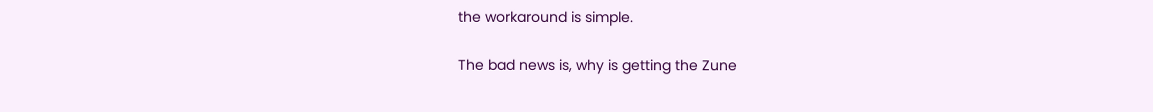the workaround is simple.

The bad news is, why is getting the Zune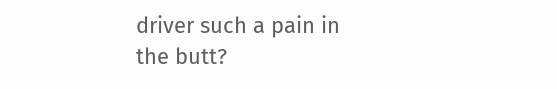driver such a pain in the butt?